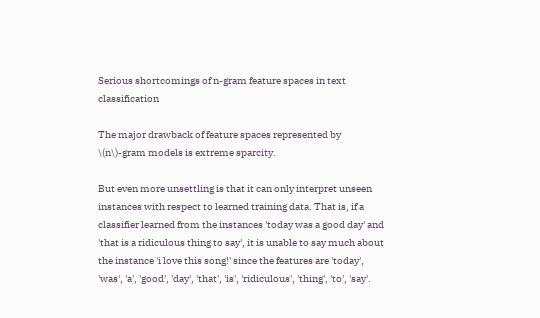Serious shortcomings of n-gram feature spaces in text classification

The major drawback of feature spaces represented by \(n\)-gram models is extreme sparcity.

But even more unsettling is that it can only interpret unseen instances with respect to learned training data. That is, if a classifier learned from the instances 'today was a good day' and 'that is a ridiculous thing to say', it is unable to say much about the instance 'i love this song!' since the features are 'today', 'was', 'a', 'good', 'day', 'that', 'is', 'ridiculous', 'thing', 'to', 'say'.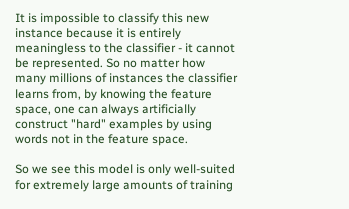It is impossible to classify this new instance because it is entirely meaningless to the classifier - it cannot be represented. So no matter how many millions of instances the classifier learns from, by knowing the feature space, one can always artificially construct "hard" examples by using words not in the feature space.

So we see this model is only well-suited for extremely large amounts of training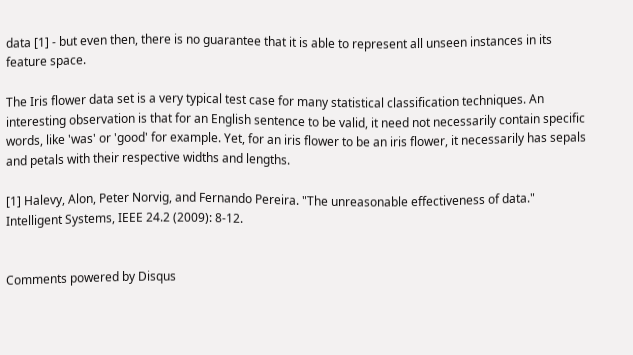data [1] - but even then, there is no guarantee that it is able to represent all unseen instances in its feature space.

The Iris flower data set is a very typical test case for many statistical classification techniques. An interesting observation is that for an English sentence to be valid, it need not necessarily contain specific words, like 'was' or 'good' for example. Yet, for an iris flower to be an iris flower, it necessarily has sepals and petals with their respective widths and lengths.

[1] Halevy, Alon, Peter Norvig, and Fernando Pereira. "The unreasonable effectiveness of data." Intelligent Systems, IEEE 24.2 (2009): 8-12.


Comments powered by Disqus